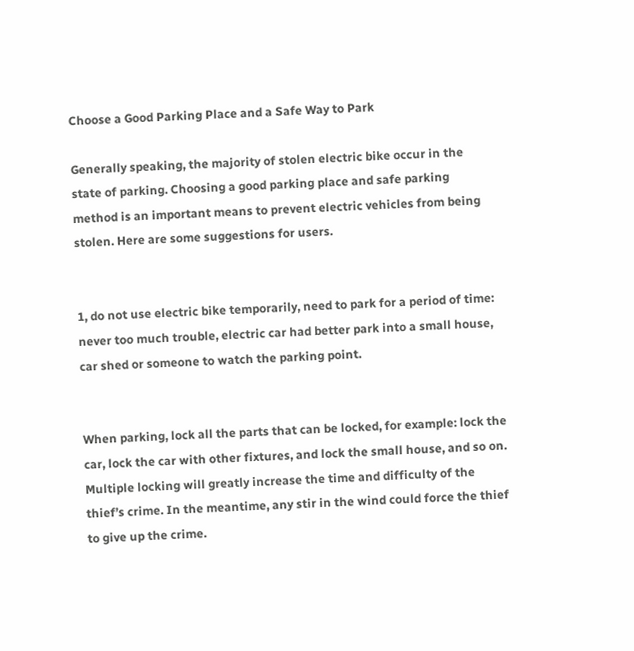Choose a Good Parking Place and a Safe Way to Park

Generally speaking, the majority of stolen electric bike occur in the state of parking. Choosing a good parking place and safe parking method is an important means to prevent electric vehicles from being stolen. Here are some suggestions for users.


1, do not use electric bike temporarily, need to park for a period of time: never too much trouble, electric car had better park into a small house, car shed or someone to watch the parking point.


When parking, lock all the parts that can be locked, for example: lock the car, lock the car with other fixtures, and lock the small house, and so on. Multiple locking will greatly increase the time and difficulty of the thief’s crime. In the meantime, any stir in the wind could force the thief to give up the crime.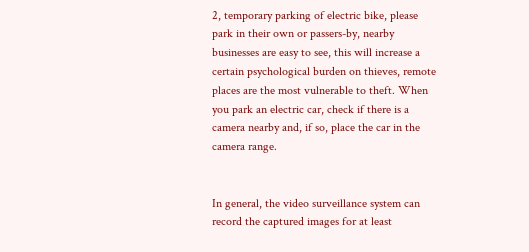2, temporary parking of electric bike, please park in their own or passers-by, nearby businesses are easy to see, this will increase a certain psychological burden on thieves, remote places are the most vulnerable to theft. When you park an electric car, check if there is a camera nearby and, if so, place the car in the camera range.


In general, the video surveillance system can record the captured images for at least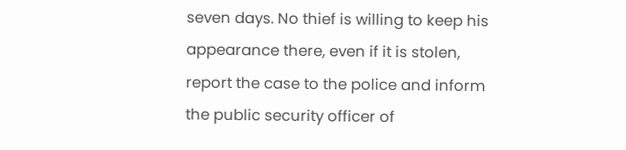seven days. No thief is willing to keep his appearance there, even if it is stolen, report the case to the police and inform the public security officer of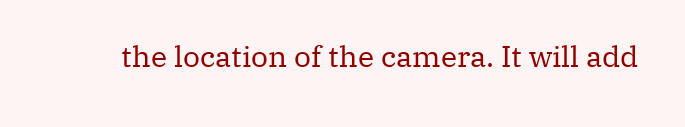the location of the camera. It will add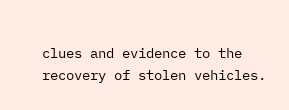clues and evidence to the recovery of stolen vehicles.